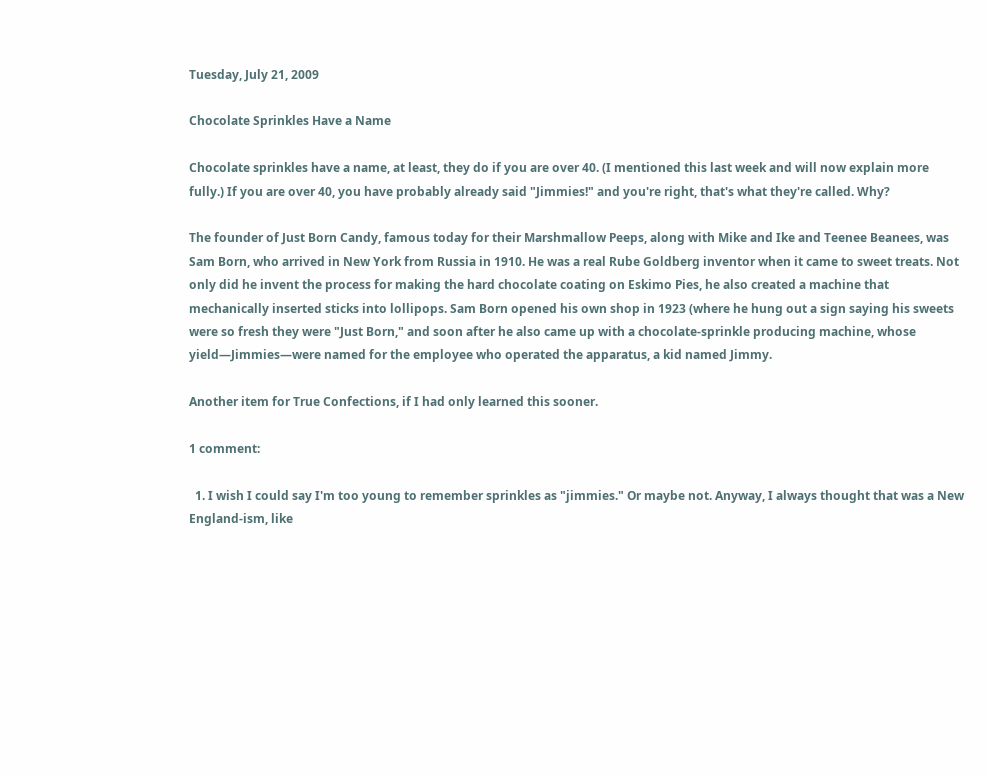Tuesday, July 21, 2009

Chocolate Sprinkles Have a Name

Chocolate sprinkles have a name, at least, they do if you are over 40. (I mentioned this last week and will now explain more fully.) If you are over 40, you have probably already said "Jimmies!" and you're right, that's what they're called. Why?

The founder of Just Born Candy, famous today for their Marshmallow Peeps, along with Mike and Ike and Teenee Beanees, was Sam Born, who arrived in New York from Russia in 1910. He was a real Rube Goldberg inventor when it came to sweet treats. Not only did he invent the process for making the hard chocolate coating on Eskimo Pies, he also created a machine that mechanically inserted sticks into lollipops. Sam Born opened his own shop in 1923 (where he hung out a sign saying his sweets were so fresh they were "Just Born," and soon after he also came up with a chocolate-sprinkle producing machine, whose yield—Jimmies—were named for the employee who operated the apparatus, a kid named Jimmy.

Another item for True Confections, if I had only learned this sooner.

1 comment:

  1. I wish I could say I'm too young to remember sprinkles as "jimmies." Or maybe not. Anyway, I always thought that was a New England-ism, like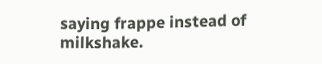saying frappe instead of milkshake.